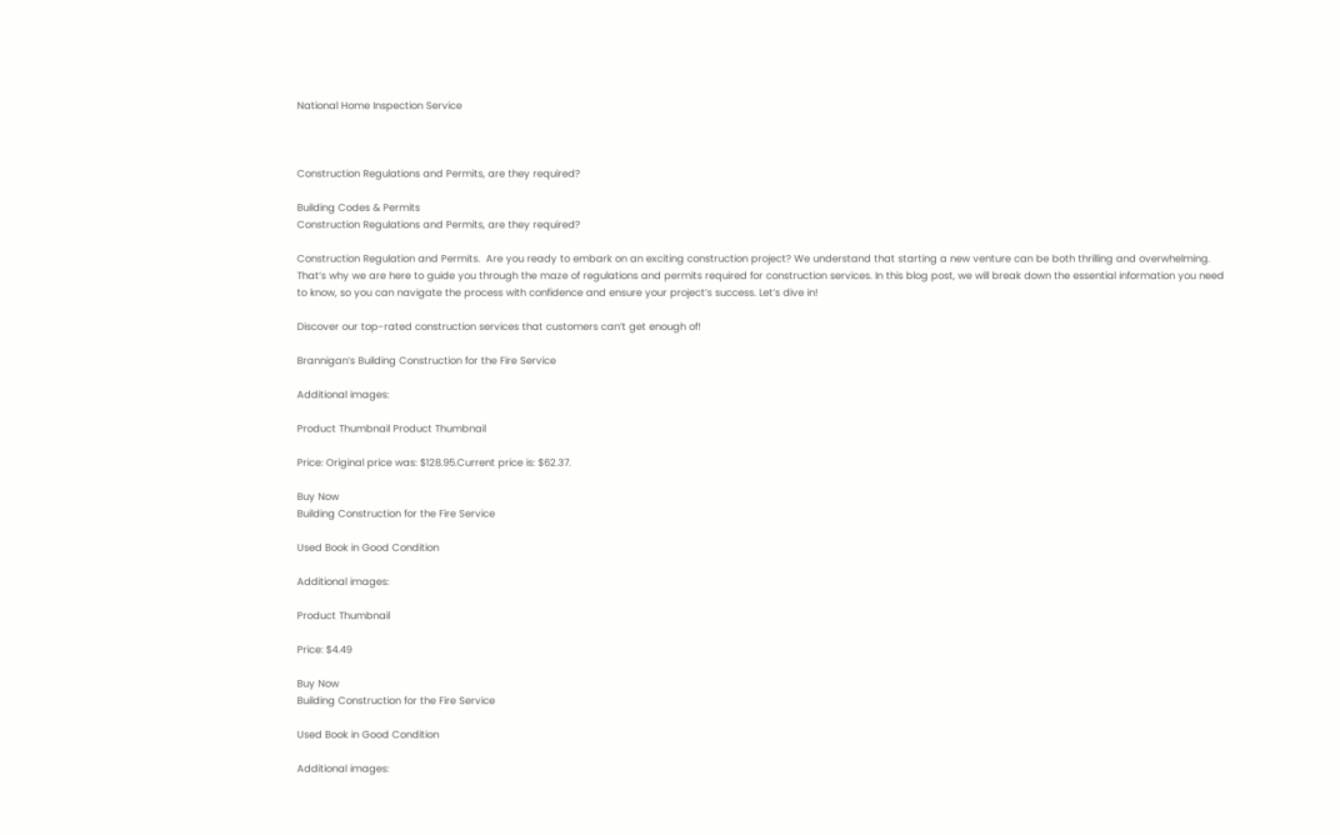National Home Inspection Service



Construction Regulations and Permits, are they required?

Building Codes & Permits
Construction Regulations and Permits, are they required?

Construction Regulation and Permits.  Are you ready to embark on an exciting construction project? We understand that starting a new venture can be both thrilling and overwhelming. That’s why we are here to guide you through the maze of regulations and permits required for construction services. In this blog post, we will break down the essential information you need to know, so you can navigate the process with confidence and ensure your project’s success. Let’s dive in!

Discover our top-rated construction services that customers can’t get enough of!

Brannigan’s Building Construction for the Fire Service

Additional images:

Product Thumbnail Product Thumbnail

Price: Original price was: $128.95.Current price is: $62.37.

Buy Now
Building Construction for the Fire Service

Used Book in Good Condition

Additional images:

Product Thumbnail

Price: $4.49

Buy Now
Building Construction for the Fire Service

Used Book in Good Condition

Additional images: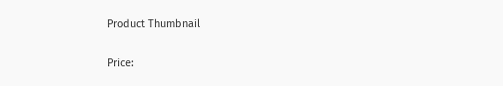Product Thumbnail

Price: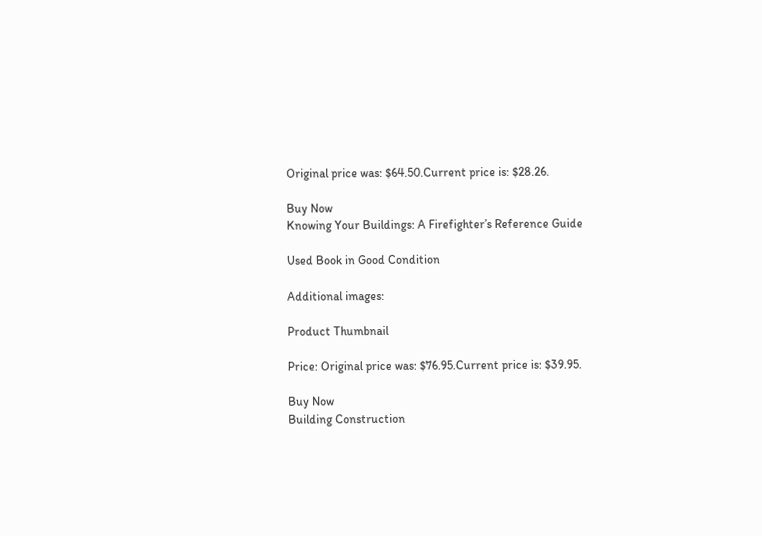Original price was: $64.50.Current price is: $28.26.

Buy Now
Knowing Your Buildings: A Firefighter’s Reference Guide

Used Book in Good Condition

Additional images:

Product Thumbnail

Price: Original price was: $76.95.Current price is: $39.95.

Buy Now
Building Construction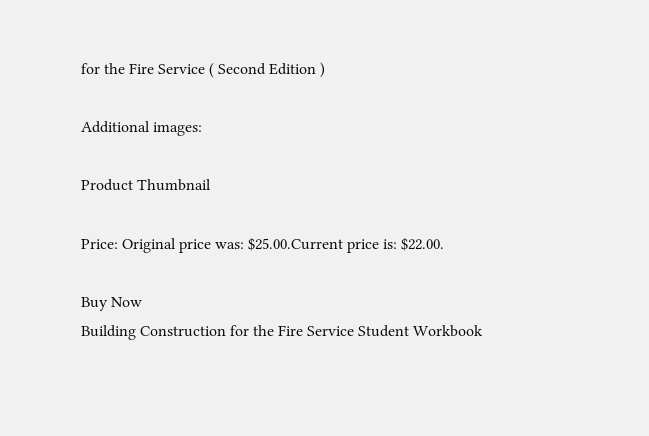for the Fire Service ( Second Edition )

Additional images:

Product Thumbnail

Price: Original price was: $25.00.Current price is: $22.00.

Buy Now
Building Construction for the Fire Service Student Workbook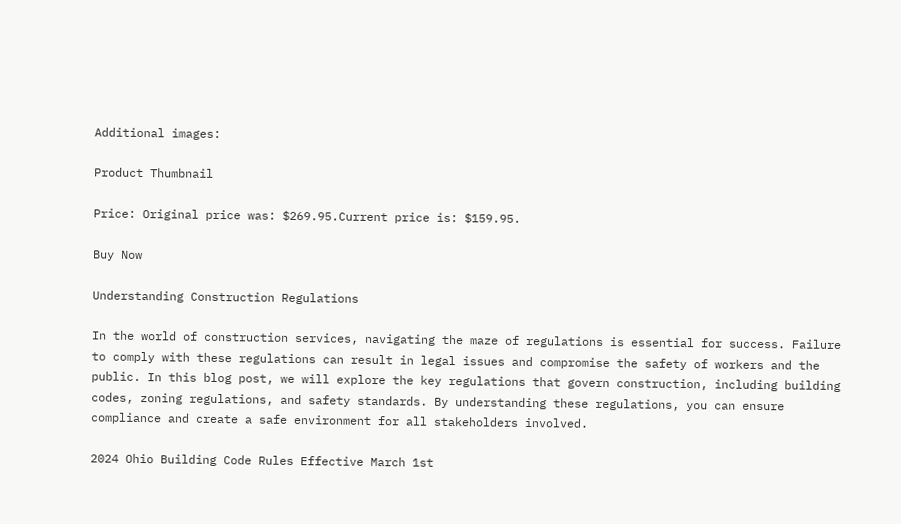Additional images:

Product Thumbnail

Price: Original price was: $269.95.Current price is: $159.95.

Buy Now

Understanding Construction Regulations

In the world of construction services, navigating the maze of regulations is essential for success. Failure to comply with these regulations can result in legal issues and compromise the safety of workers and the public. In this blog post, we will explore the key regulations that govern construction, including building codes, zoning regulations, and safety standards. By understanding these regulations, you can ensure compliance and create a safe environment for all stakeholders involved.

2024 Ohio Building Code Rules Effective March 1st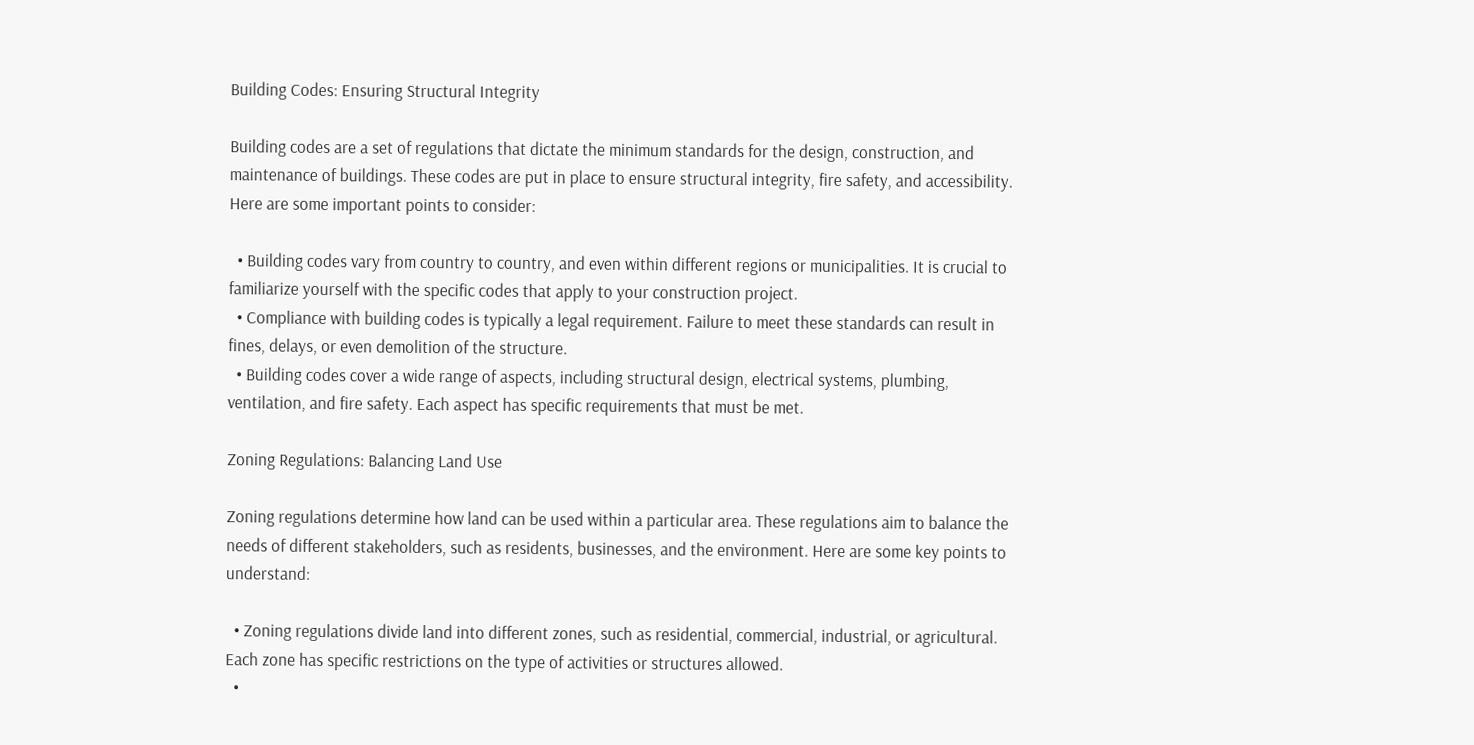Building Codes: Ensuring Structural Integrity

Building codes are a set of regulations that dictate the minimum standards for the design, construction, and maintenance of buildings. These codes are put in place to ensure structural integrity, fire safety, and accessibility. Here are some important points to consider:

  • Building codes vary from country to country, and even within different regions or municipalities. It is crucial to familiarize yourself with the specific codes that apply to your construction project.
  • Compliance with building codes is typically a legal requirement. Failure to meet these standards can result in fines, delays, or even demolition of the structure.
  • Building codes cover a wide range of aspects, including structural design, electrical systems, plumbing, ventilation, and fire safety. Each aspect has specific requirements that must be met.

Zoning Regulations: Balancing Land Use

Zoning regulations determine how land can be used within a particular area. These regulations aim to balance the needs of different stakeholders, such as residents, businesses, and the environment. Here are some key points to understand:

  • Zoning regulations divide land into different zones, such as residential, commercial, industrial, or agricultural. Each zone has specific restrictions on the type of activities or structures allowed.
  •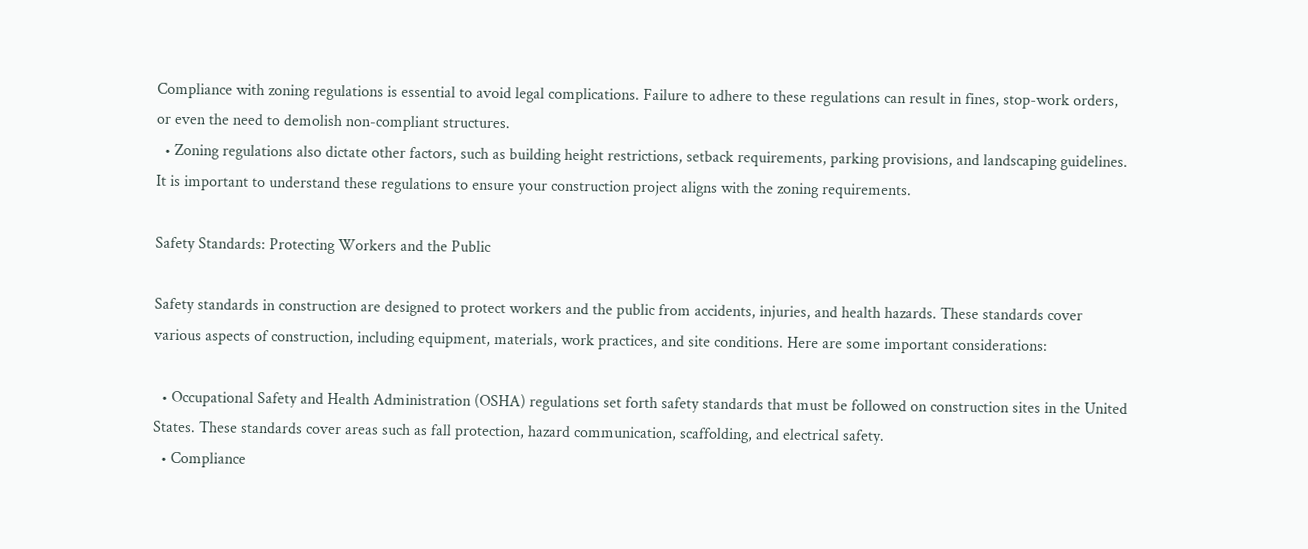Compliance with zoning regulations is essential to avoid legal complications. Failure to adhere to these regulations can result in fines, stop-work orders, or even the need to demolish non-compliant structures.
  • Zoning regulations also dictate other factors, such as building height restrictions, setback requirements, parking provisions, and landscaping guidelines. It is important to understand these regulations to ensure your construction project aligns with the zoning requirements.

Safety Standards: Protecting Workers and the Public

Safety standards in construction are designed to protect workers and the public from accidents, injuries, and health hazards. These standards cover various aspects of construction, including equipment, materials, work practices, and site conditions. Here are some important considerations:

  • Occupational Safety and Health Administration (OSHA) regulations set forth safety standards that must be followed on construction sites in the United States. These standards cover areas such as fall protection, hazard communication, scaffolding, and electrical safety.
  • Compliance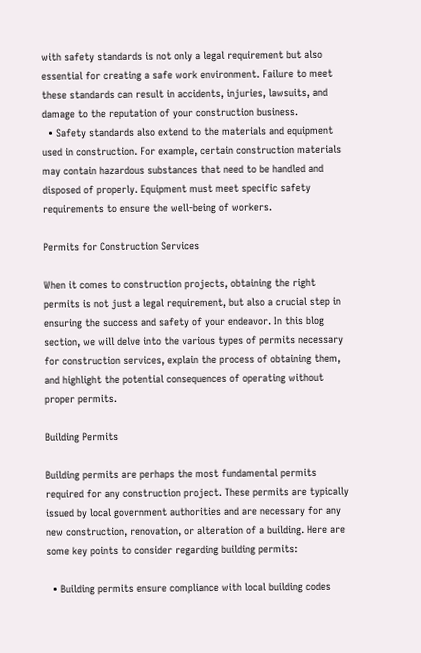with safety standards is not only a legal requirement but also essential for creating a safe work environment. Failure to meet these standards can result in accidents, injuries, lawsuits, and damage to the reputation of your construction business.
  • Safety standards also extend to the materials and equipment used in construction. For example, certain construction materials may contain hazardous substances that need to be handled and disposed of properly. Equipment must meet specific safety requirements to ensure the well-being of workers.

Permits for Construction Services

When it comes to construction projects, obtaining the right permits is not just a legal requirement, but also a crucial step in ensuring the success and safety of your endeavor. In this blog section, we will delve into the various types of permits necessary for construction services, explain the process of obtaining them, and highlight the potential consequences of operating without proper permits.

Building Permits

Building permits are perhaps the most fundamental permits required for any construction project. These permits are typically issued by local government authorities and are necessary for any new construction, renovation, or alteration of a building. Here are some key points to consider regarding building permits:

  • Building permits ensure compliance with local building codes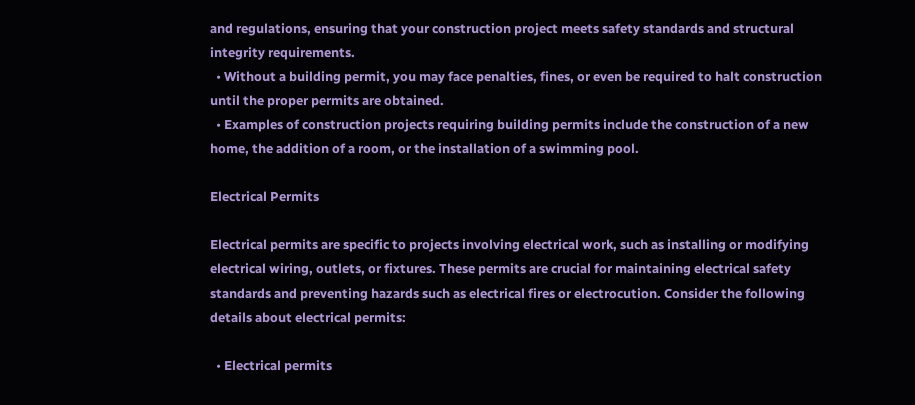and regulations, ensuring that your construction project meets safety standards and structural integrity requirements.
  • Without a building permit, you may face penalties, fines, or even be required to halt construction until the proper permits are obtained.
  • Examples of construction projects requiring building permits include the construction of a new home, the addition of a room, or the installation of a swimming pool.

Electrical Permits

Electrical permits are specific to projects involving electrical work, such as installing or modifying electrical wiring, outlets, or fixtures. These permits are crucial for maintaining electrical safety standards and preventing hazards such as electrical fires or electrocution. Consider the following details about electrical permits:

  • Electrical permits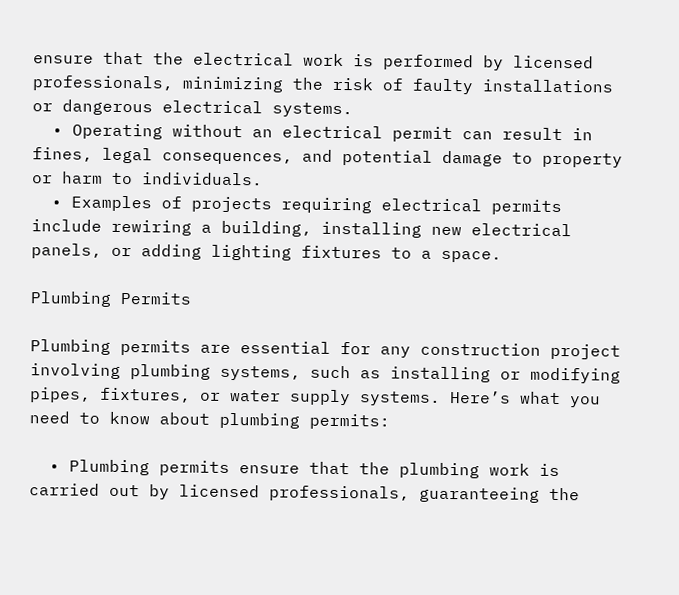ensure that the electrical work is performed by licensed professionals, minimizing the risk of faulty installations or dangerous electrical systems.
  • Operating without an electrical permit can result in fines, legal consequences, and potential damage to property or harm to individuals.
  • Examples of projects requiring electrical permits include rewiring a building, installing new electrical panels, or adding lighting fixtures to a space.

Plumbing Permits

Plumbing permits are essential for any construction project involving plumbing systems, such as installing or modifying pipes, fixtures, or water supply systems. Here’s what you need to know about plumbing permits:

  • Plumbing permits ensure that the plumbing work is carried out by licensed professionals, guaranteeing the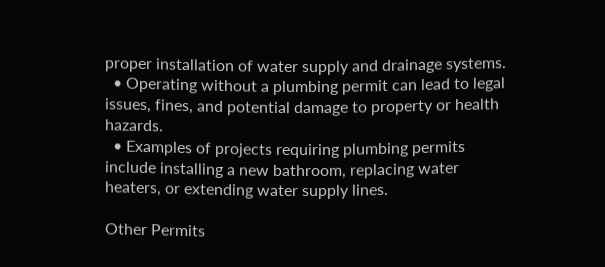proper installation of water supply and drainage systems.
  • Operating without a plumbing permit can lead to legal issues, fines, and potential damage to property or health hazards.
  • Examples of projects requiring plumbing permits include installing a new bathroom, replacing water heaters, or extending water supply lines.

Other Permits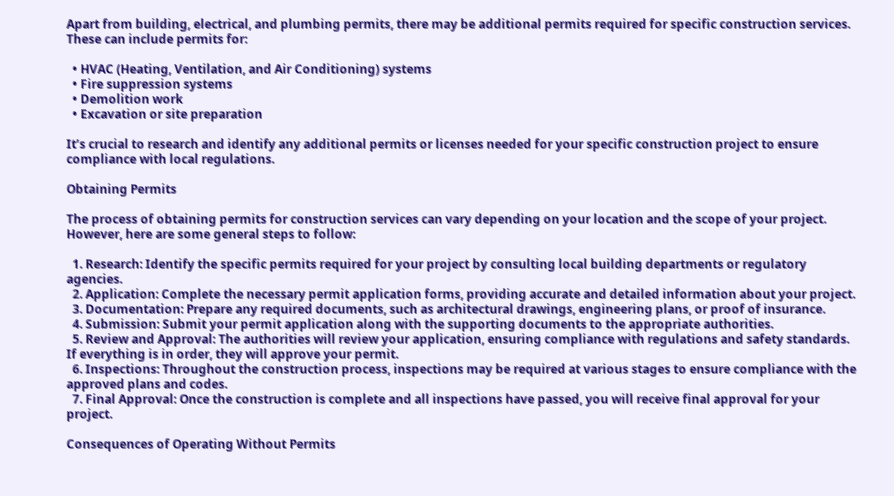Apart from building, electrical, and plumbing permits, there may be additional permits required for specific construction services. These can include permits for:

  • HVAC (Heating, Ventilation, and Air Conditioning) systems
  • Fire suppression systems
  • Demolition work
  • Excavation or site preparation

It’s crucial to research and identify any additional permits or licenses needed for your specific construction project to ensure compliance with local regulations.

Obtaining Permits

The process of obtaining permits for construction services can vary depending on your location and the scope of your project. However, here are some general steps to follow:

  1. Research: Identify the specific permits required for your project by consulting local building departments or regulatory agencies.
  2. Application: Complete the necessary permit application forms, providing accurate and detailed information about your project.
  3. Documentation: Prepare any required documents, such as architectural drawings, engineering plans, or proof of insurance.
  4. Submission: Submit your permit application along with the supporting documents to the appropriate authorities.
  5. Review and Approval: The authorities will review your application, ensuring compliance with regulations and safety standards. If everything is in order, they will approve your permit.
  6. Inspections: Throughout the construction process, inspections may be required at various stages to ensure compliance with the approved plans and codes.
  7. Final Approval: Once the construction is complete and all inspections have passed, you will receive final approval for your project.

Consequences of Operating Without Permits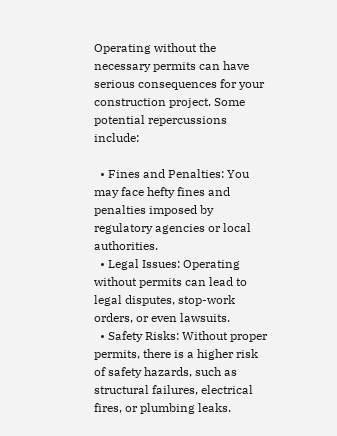Operating without the necessary permits can have serious consequences for your construction project. Some potential repercussions include:

  • Fines and Penalties: You may face hefty fines and penalties imposed by regulatory agencies or local authorities.
  • Legal Issues: Operating without permits can lead to legal disputes, stop-work orders, or even lawsuits.
  • Safety Risks: Without proper permits, there is a higher risk of safety hazards, such as structural failures, electrical fires, or plumbing leaks.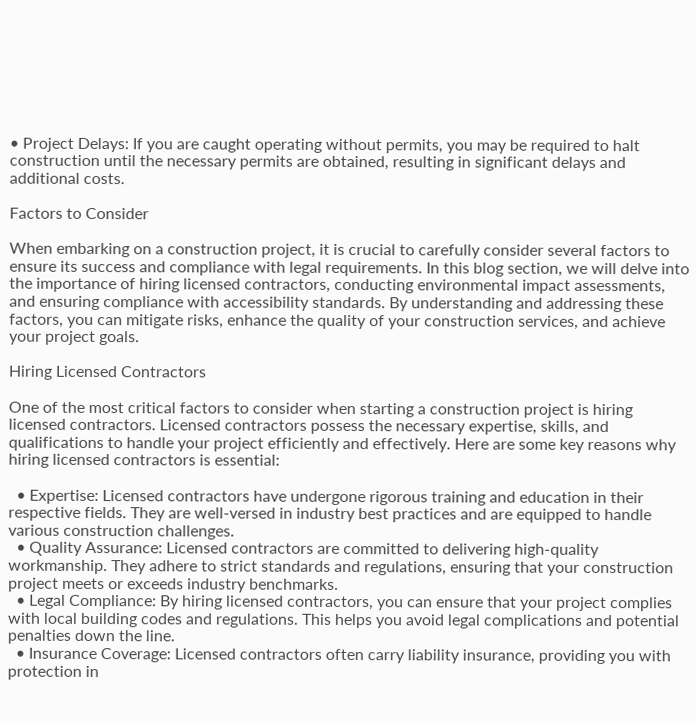• Project Delays: If you are caught operating without permits, you may be required to halt construction until the necessary permits are obtained, resulting in significant delays and additional costs.

Factors to Consider

When embarking on a construction project, it is crucial to carefully consider several factors to ensure its success and compliance with legal requirements. In this blog section, we will delve into the importance of hiring licensed contractors, conducting environmental impact assessments, and ensuring compliance with accessibility standards. By understanding and addressing these factors, you can mitigate risks, enhance the quality of your construction services, and achieve your project goals.

Hiring Licensed Contractors

One of the most critical factors to consider when starting a construction project is hiring licensed contractors. Licensed contractors possess the necessary expertise, skills, and qualifications to handle your project efficiently and effectively. Here are some key reasons why hiring licensed contractors is essential:

  • Expertise: Licensed contractors have undergone rigorous training and education in their respective fields. They are well-versed in industry best practices and are equipped to handle various construction challenges.
  • Quality Assurance: Licensed contractors are committed to delivering high-quality workmanship. They adhere to strict standards and regulations, ensuring that your construction project meets or exceeds industry benchmarks.
  • Legal Compliance: By hiring licensed contractors, you can ensure that your project complies with local building codes and regulations. This helps you avoid legal complications and potential penalties down the line.
  • Insurance Coverage: Licensed contractors often carry liability insurance, providing you with protection in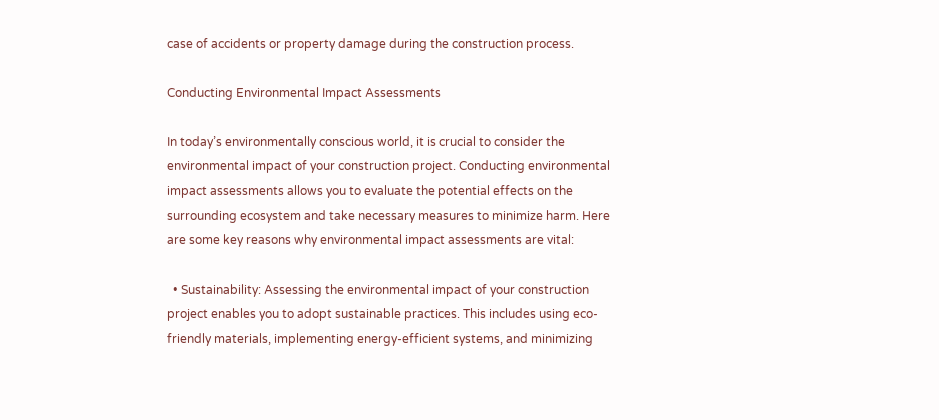case of accidents or property damage during the construction process.

Conducting Environmental Impact Assessments

In today’s environmentally conscious world, it is crucial to consider the environmental impact of your construction project. Conducting environmental impact assessments allows you to evaluate the potential effects on the surrounding ecosystem and take necessary measures to minimize harm. Here are some key reasons why environmental impact assessments are vital:

  • Sustainability: Assessing the environmental impact of your construction project enables you to adopt sustainable practices. This includes using eco-friendly materials, implementing energy-efficient systems, and minimizing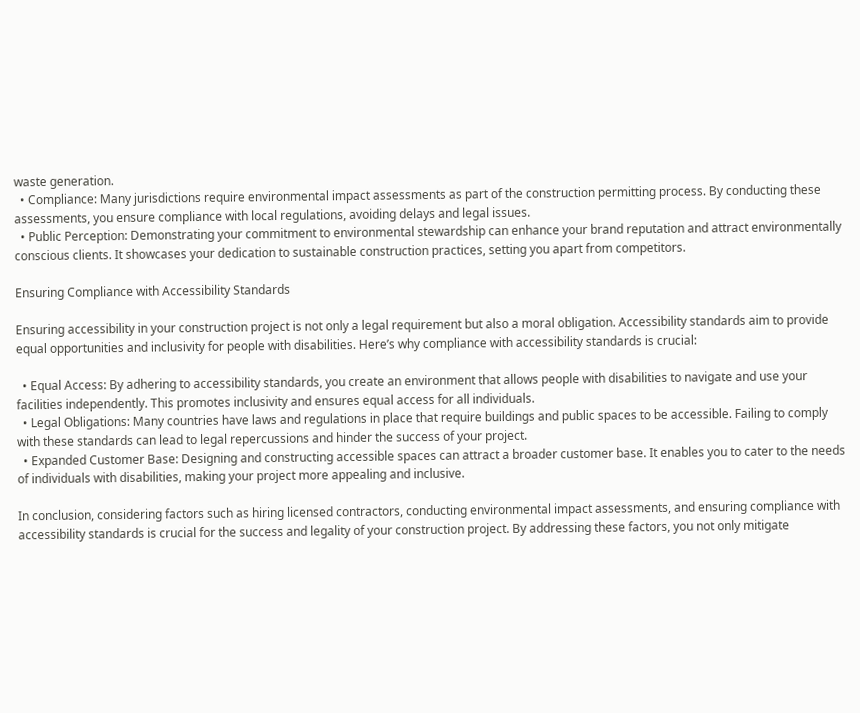waste generation.
  • Compliance: Many jurisdictions require environmental impact assessments as part of the construction permitting process. By conducting these assessments, you ensure compliance with local regulations, avoiding delays and legal issues.
  • Public Perception: Demonstrating your commitment to environmental stewardship can enhance your brand reputation and attract environmentally conscious clients. It showcases your dedication to sustainable construction practices, setting you apart from competitors.

Ensuring Compliance with Accessibility Standards

Ensuring accessibility in your construction project is not only a legal requirement but also a moral obligation. Accessibility standards aim to provide equal opportunities and inclusivity for people with disabilities. Here’s why compliance with accessibility standards is crucial:

  • Equal Access: By adhering to accessibility standards, you create an environment that allows people with disabilities to navigate and use your facilities independently. This promotes inclusivity and ensures equal access for all individuals.
  • Legal Obligations: Many countries have laws and regulations in place that require buildings and public spaces to be accessible. Failing to comply with these standards can lead to legal repercussions and hinder the success of your project.
  • Expanded Customer Base: Designing and constructing accessible spaces can attract a broader customer base. It enables you to cater to the needs of individuals with disabilities, making your project more appealing and inclusive.

In conclusion, considering factors such as hiring licensed contractors, conducting environmental impact assessments, and ensuring compliance with accessibility standards is crucial for the success and legality of your construction project. By addressing these factors, you not only mitigate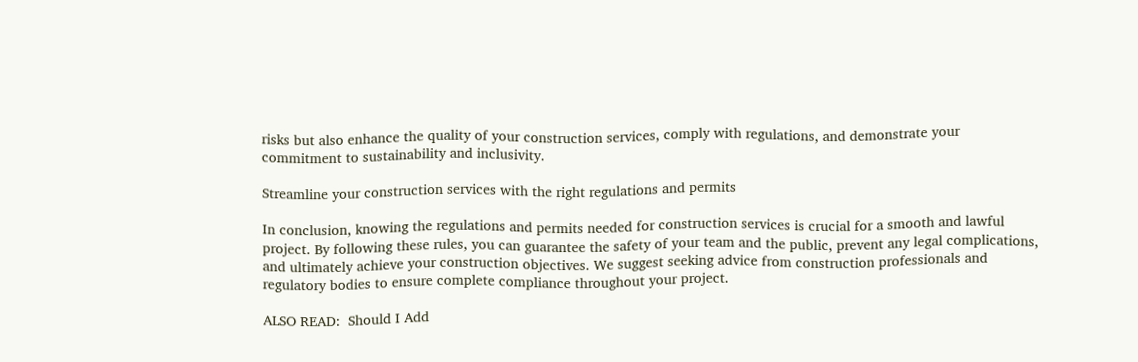risks but also enhance the quality of your construction services, comply with regulations, and demonstrate your commitment to sustainability and inclusivity.

Streamline your construction services with the right regulations and permits

In conclusion, knowing the regulations and permits needed for construction services is crucial for a smooth and lawful project. By following these rules, you can guarantee the safety of your team and the public, prevent any legal complications, and ultimately achieve your construction objectives. We suggest seeking advice from construction professionals and regulatory bodies to ensure complete compliance throughout your project.

ALSO READ:  Should I Add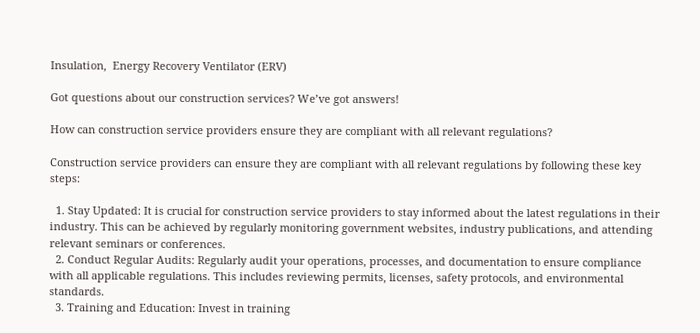Insulation,  Energy Recovery Ventilator (ERV)

Got questions about our construction services? We’ve got answers!

How can construction service providers ensure they are compliant with all relevant regulations?

Construction service providers can ensure they are compliant with all relevant regulations by following these key steps:

  1. Stay Updated: It is crucial for construction service providers to stay informed about the latest regulations in their industry. This can be achieved by regularly monitoring government websites, industry publications, and attending relevant seminars or conferences.
  2. Conduct Regular Audits: Regularly audit your operations, processes, and documentation to ensure compliance with all applicable regulations. This includes reviewing permits, licenses, safety protocols, and environmental standards.
  3. Training and Education: Invest in training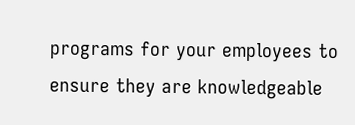programs for your employees to ensure they are knowledgeable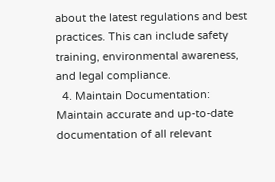about the latest regulations and best practices. This can include safety training, environmental awareness, and legal compliance.
  4. Maintain Documentation: Maintain accurate and up-to-date documentation of all relevant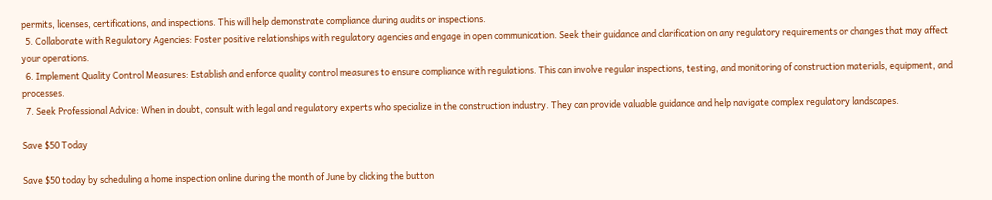permits, licenses, certifications, and inspections. This will help demonstrate compliance during audits or inspections.
  5. Collaborate with Regulatory Agencies: Foster positive relationships with regulatory agencies and engage in open communication. Seek their guidance and clarification on any regulatory requirements or changes that may affect your operations.
  6. Implement Quality Control Measures: Establish and enforce quality control measures to ensure compliance with regulations. This can involve regular inspections, testing, and monitoring of construction materials, equipment, and processes.
  7. Seek Professional Advice: When in doubt, consult with legal and regulatory experts who specialize in the construction industry. They can provide valuable guidance and help navigate complex regulatory landscapes.

Save $50 Today

Save $50 today by scheduling a home inspection online during the month of June by clicking the button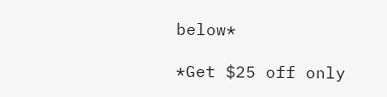below*

*Get $25 off only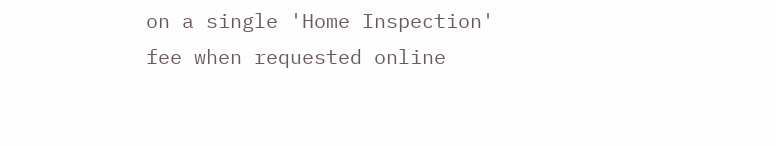on a single 'Home Inspection' fee when requested online